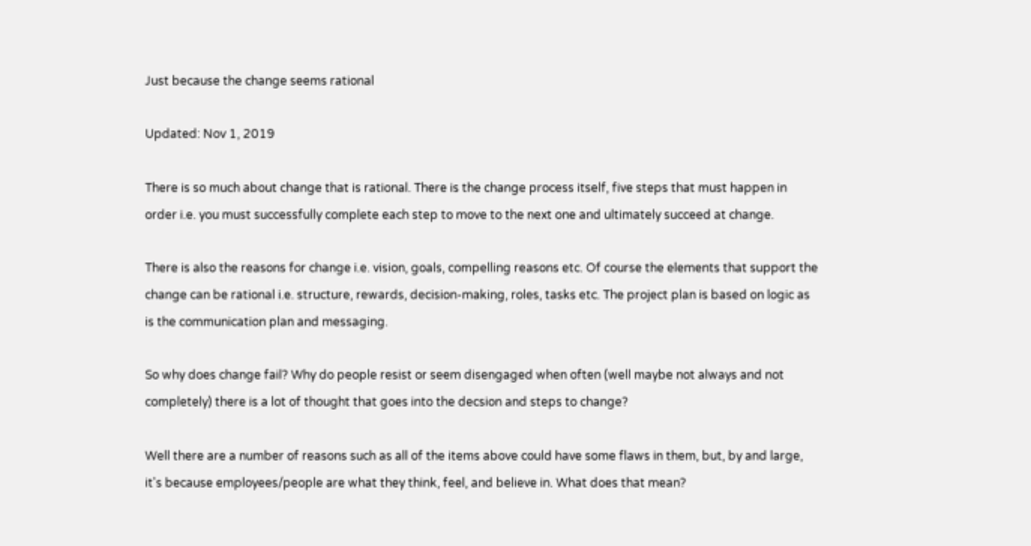Just because the change seems rational

Updated: Nov 1, 2019

There is so much about change that is rational. There is the change process itself, five steps that must happen in order i.e. you must successfully complete each step to move to the next one and ultimately succeed at change.

There is also the reasons for change i.e. vision, goals, compelling reasons etc. Of course the elements that support the change can be rational i.e. structure, rewards, decision-making, roles, tasks etc. The project plan is based on logic as is the communication plan and messaging.

So why does change fail? Why do people resist or seem disengaged when often (well maybe not always and not completely) there is a lot of thought that goes into the decsion and steps to change?

Well there are a number of reasons such as all of the items above could have some flaws in them, but, by and large, it's because employees/people are what they think, feel, and believe in. What does that mean?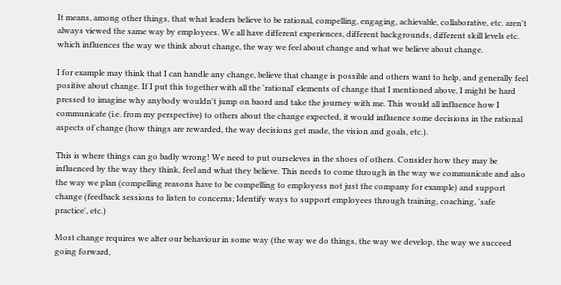It means, among other things, that what leaders believe to be rational, compelling, engaging, achievable, collaborative, etc. aren't always viewed the same way by employees. We all have different experiences, different backgrounds, different skill levels etc. which influences the way we think about change, the way we feel about change and what we believe about change.

I for example may think that I can handle any change, believe that change is possible and others want to help, and generally feel positive about change. If I put this together with all the 'rational' elements of change that I mentioned above, I might be hard pressed to imagine why anybody wouldn't jump on baord and take the journey with me. This would all influence how I communicate (i.e. from my perspective) to others about the change expected, it would influence some decisions in the rational aspects of change (how things are rewarded, the way decisions get made, the vision and goals, etc.).

This is where things can go badly wrong! We need to put ourseleves in the shoes of others. Consider how they may be influenced by the way they think, feel and what they believe. This needs to come through in the way we communicate and also the way we plan (compelling reasons have to be compelling to employess not just the company for example) and support change (feedback sessions to listen to concerns; Identify ways to support employees through training, coaching, 'safe practice', etc.)

Most change requires we alter our behaviour in some way (the way we do things, the way we develop, the way we succeed going forward,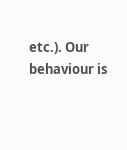etc.). Our behaviour is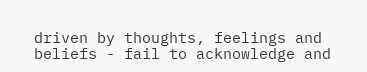driven by thoughts, feelings and beliefs - fail to acknowledge and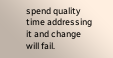spend quality time addressing it and change will fail.